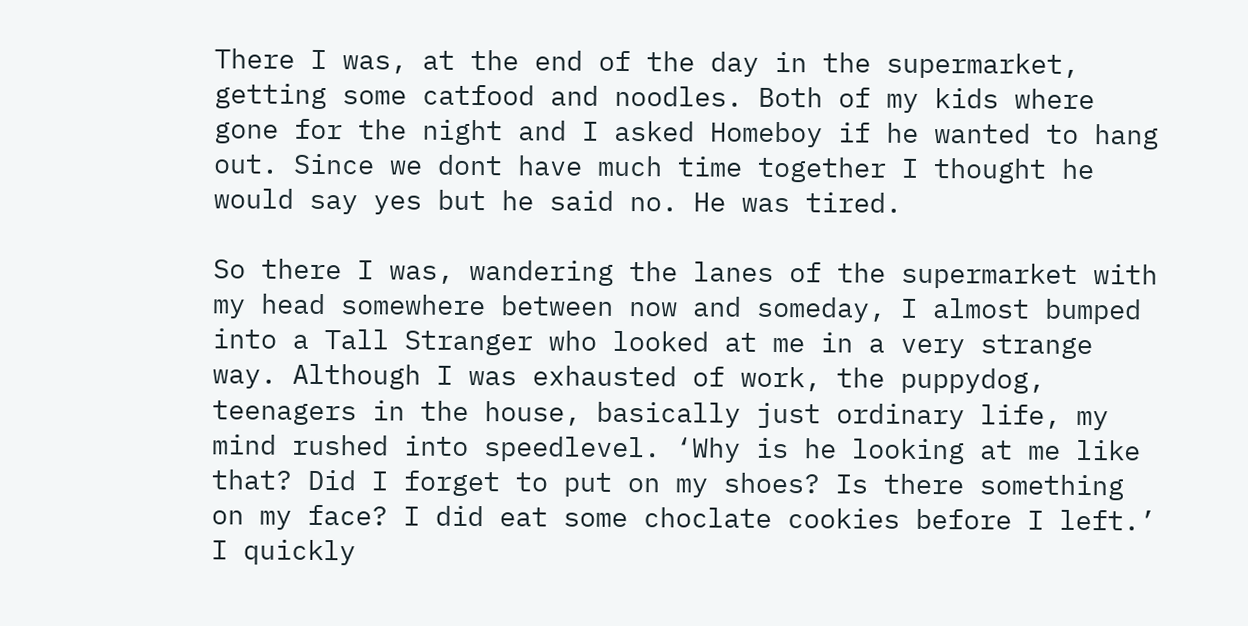There I was, at the end of the day in the supermarket, getting some catfood and noodles. Both of my kids where gone for the night and I asked Homeboy if he wanted to hang out. Since we dont have much time together I thought he would say yes but he said no. He was tired.

So there I was, wandering the lanes of the supermarket with my head somewhere between now and someday, I almost bumped into a Tall Stranger who looked at me in a very strange way. Although I was exhausted of work, the puppydog, teenagers in the house, basically just ordinary life, my mind rushed into speedlevel. ‘Why is he looking at me like that? Did I forget to put on my shoes? Is there something on my face? I did eat some choclate cookies before I left.’ I quickly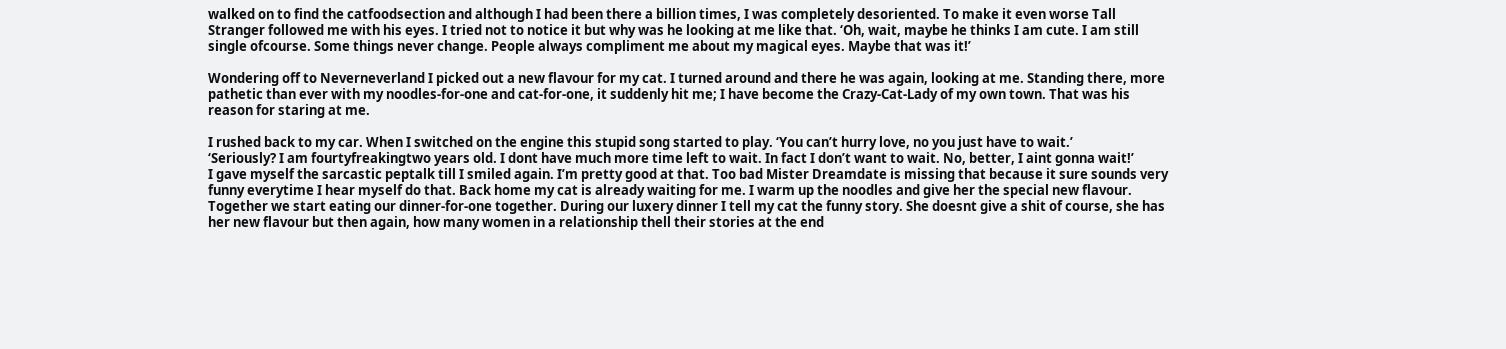walked on to find the catfoodsection and although I had been there a billion times, I was completely desoriented. To make it even worse Tall Stranger followed me with his eyes. I tried not to notice it but why was he looking at me like that. ‘Oh, wait, maybe he thinks I am cute. I am still single ofcourse. Some things never change. People always compliment me about my magical eyes. Maybe that was it!’

Wondering off to Neverneverland I picked out a new flavour for my cat. I turned around and there he was again, looking at me. Standing there, more pathetic than ever with my noodles-for-one and cat-for-one, it suddenly hit me; I have become the Crazy-Cat-Lady of my own town. That was his reason for staring at me.

I rushed back to my car. When I switched on the engine this stupid song started to play. ‘You can’t hurry love, no you just have to wait.’
‘Seriously? I am fourtyfreakingtwo years old. I dont have much more time left to wait. In fact I don’t want to wait. No, better, I aint gonna wait!’
I gave myself the sarcastic peptalk till I smiled again. I’m pretty good at that. Too bad Mister Dreamdate is missing that because it sure sounds very funny everytime I hear myself do that. Back home my cat is already waiting for me. I warm up the noodles and give her the special new flavour. Together we start eating our dinner-for-one together. During our luxery dinner I tell my cat the funny story. She doesnt give a shit of course, she has her new flavour but then again, how many women in a relationship thell their stories at the end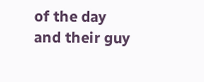of the day and their guy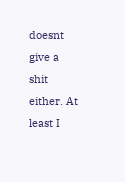doesnt give a shit either. At least I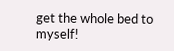get the whole bed to myself!